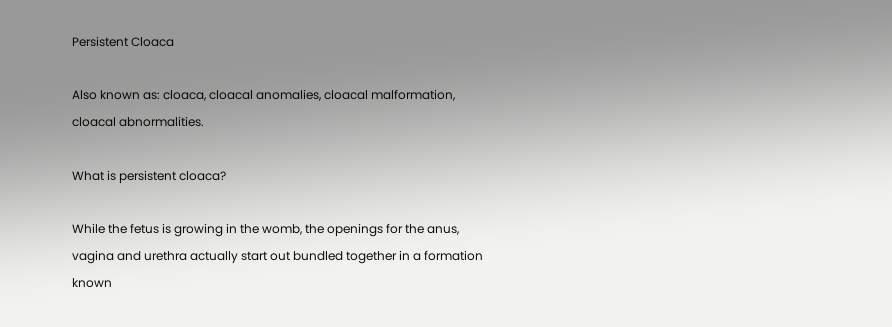Persistent Cloaca

Also known as: cloaca, cloacal anomalies, cloacal malformation, cloacal abnormalities.

What is persistent cloaca?

While the fetus is growing in the womb, the openings for the anus, vagina and urethra actually start out bundled together in a formation known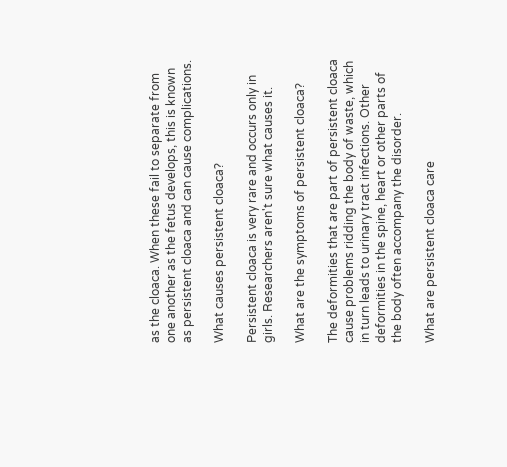as the cloaca. When these fail to separate from one another as the fetus develops, this is known as persistent cloaca and can cause complications.

What causes persistent cloaca?

Persistent cloaca is very rare and occurs only in girls. Researchers aren't sure what causes it.

What are the symptoms of persistent cloaca?

The deformities that are part of persistent cloaca cause problems ridding the body of waste, which in turn leads to urinary tract infections. Other deformities in the spine, heart or other parts of the body often accompany the disorder.

What are persistent cloaca care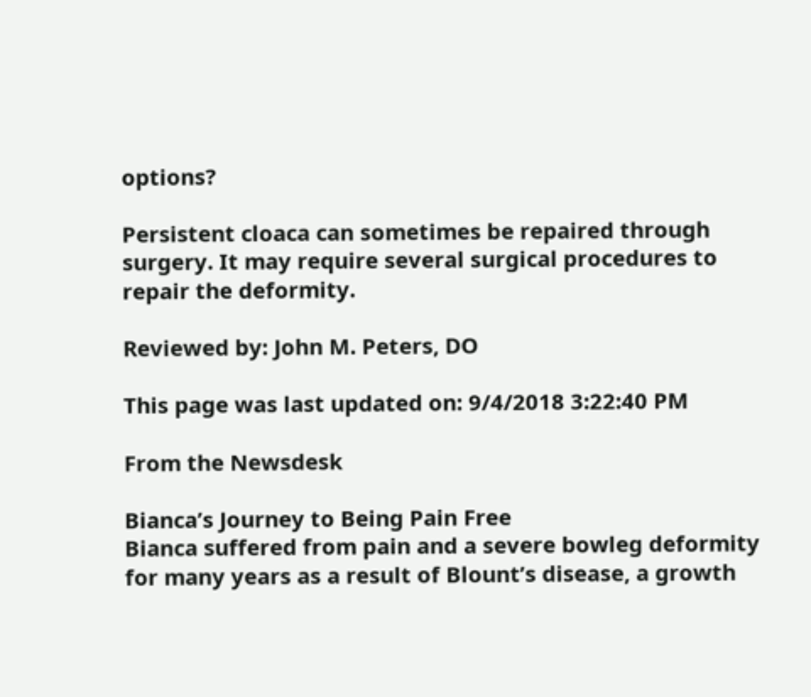options?

Persistent cloaca can sometimes be repaired through surgery. It may require several surgical procedures to repair the deformity.

Reviewed by: John M. Peters, DO

This page was last updated on: 9/4/2018 3:22:40 PM

From the Newsdesk

Bianca’s Journey to Being Pain Free
Bianca suffered from pain and a severe bowleg deformity for many years as a result of Blount’s disease, a growth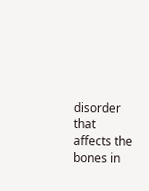disorder that affects the bones in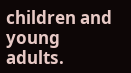children and young adults.